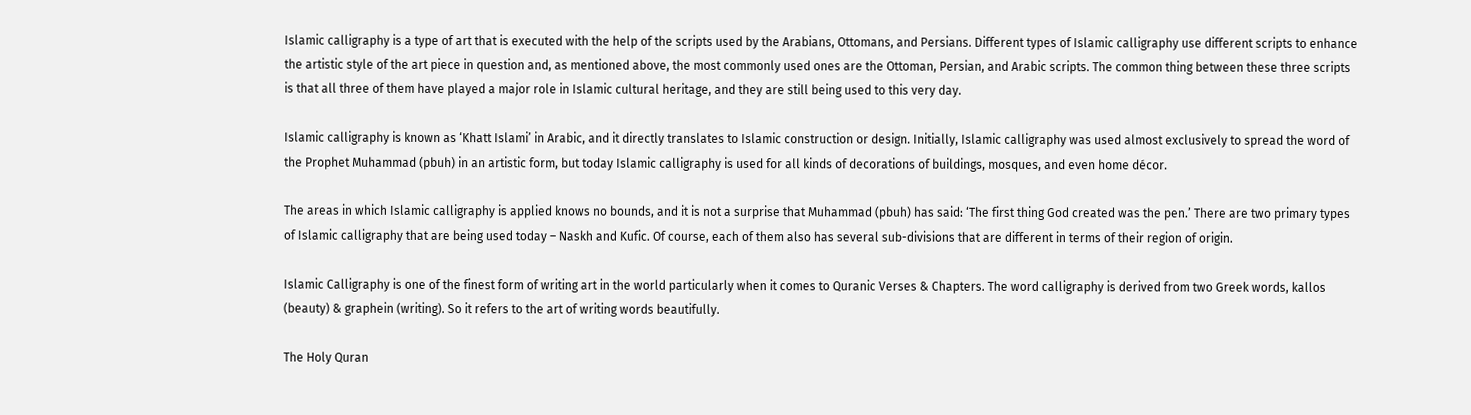Islamic calligraphy is a type of art that is executed with the help of the scripts used by the Arabians, Ottomans, and Persians. Different types of Islamic calligraphy use different scripts to enhance the artistic style of the art piece in question and, as mentioned above, the most commonly used ones are the Ottoman, Persian, and Arabic scripts. The common thing between these three scripts is that all three of them have played a major role in Islamic cultural heritage, and they are still being used to this very day.

Islamic calligraphy is known as ‘Khatt Islami’ in Arabic, and it directly translates to Islamic construction or design. Initially, Islamic calligraphy was used almost exclusively to spread the word of the Prophet Muhammad (pbuh) in an artistic form, but today Islamic calligraphy is used for all kinds of decorations of buildings, mosques, and even home décor.

The areas in which Islamic calligraphy is applied knows no bounds, and it is not a surprise that Muhammad (pbuh) has said: ‘The first thing God created was the pen.’ There are two primary types of Islamic calligraphy that are being used today – Naskh and Kufic. Of course, each of them also has several sub-divisions that are different in terms of their region of origin.

Islamic Calligraphy is one of the finest form of writing art in the world particularly when it comes to Quranic Verses & Chapters. The word calligraphy is derived from two Greek words, kallos (beauty) & graphein (writing). So it refers to the art of writing words beautifully.

The Holy Quran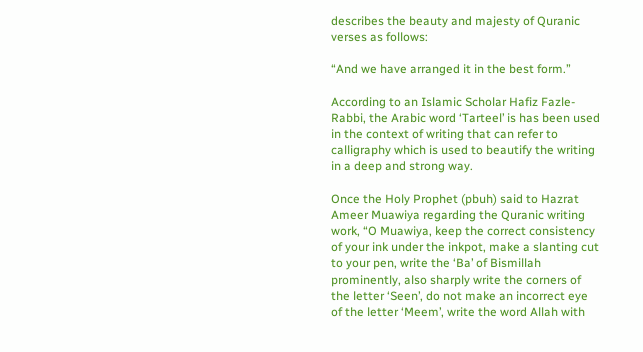describes the beauty and majesty of Quranic verses as follows:

“And we have arranged it in the best form.”

According to an Islamic Scholar Hafiz Fazle-Rabbi, the Arabic word ‘Tarteel’ is has been used in the context of writing that can refer to calligraphy which is used to beautify the writing in a deep and strong way.

Once the Holy Prophet (pbuh) said to Hazrat Ameer Muawiya regarding the Quranic writing work, “O Muawiya, keep the correct consistency of your ink under the inkpot, make a slanting cut  to your pen, write the ‘Ba’ of Bismillah prominently, also sharply write the corners of the letter ‘Seen’, do not make an incorrect eye of the letter ‘Meem’, write the word Allah with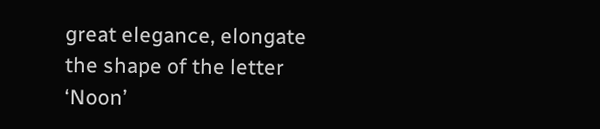great elegance, elongate the shape of the letter  ‘Noon’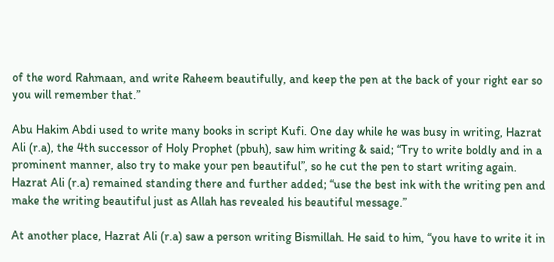of the word Rahmaan, and write Raheem beautifully, and keep the pen at the back of your right ear so you will remember that.”

Abu Hakim Abdi used to write many books in script Kufi. One day while he was busy in writing, Hazrat Ali (r.a), the 4th successor of Holy Prophet (pbuh), saw him writing & said; “Try to write boldly and in a prominent manner, also try to make your pen beautiful”, so he cut the pen to start writing again. Hazrat Ali (r.a) remained standing there and further added; “use the best ink with the writing pen and make the writing beautiful just as Allah has revealed his beautiful message.”

At another place, Hazrat Ali (r.a) saw a person writing Bismillah. He said to him, “you have to write it in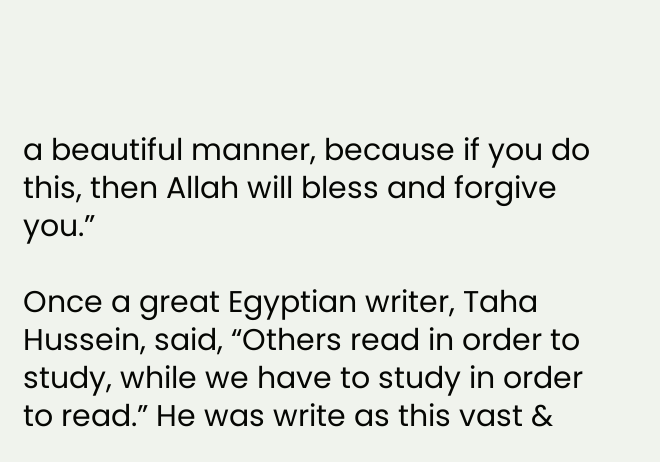a beautiful manner, because if you do this, then Allah will bless and forgive you.”

Once a great Egyptian writer, Taha Hussein, said, “Others read in order to study, while we have to study in order to read.” He was write as this vast &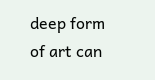deep form of art can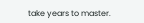take years to master.